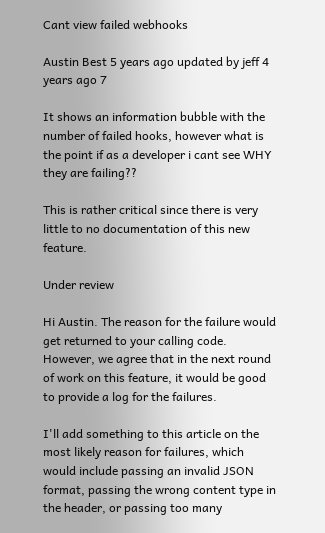Cant view failed webhooks

Austin Best 5 years ago updated by jeff 4 years ago 7

It shows an information bubble with the number of failed hooks, however what is the point if as a developer i cant see WHY they are failing??

This is rather critical since there is very little to no documentation of this new feature.

Under review

Hi Austin. The reason for the failure would get returned to your calling code. However, we agree that in the next round of work on this feature, it would be good to provide a log for the failures.

I'll add something to this article on the most likely reason for failures, which would include passing an invalid JSON format, passing the wrong content type in the header, or passing too many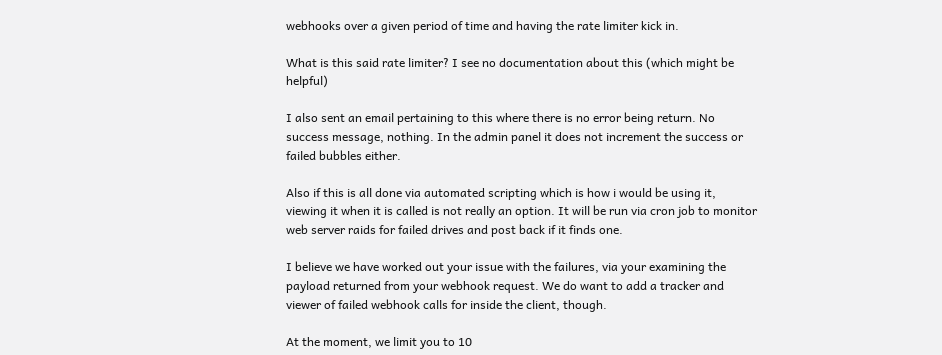webhooks over a given period of time and having the rate limiter kick in.

What is this said rate limiter? I see no documentation about this (which might be helpful)

I also sent an email pertaining to this where there is no error being return. No success message, nothing. In the admin panel it does not increment the success or failed bubbles either.

Also if this is all done via automated scripting which is how i would be using it, viewing it when it is called is not really an option. It will be run via cron job to monitor web server raids for failed drives and post back if it finds one.

I believe we have worked out your issue with the failures, via your examining the payload returned from your webhook request. We do want to add a tracker and viewer of failed webhook calls for inside the client, though.

At the moment, we limit you to 10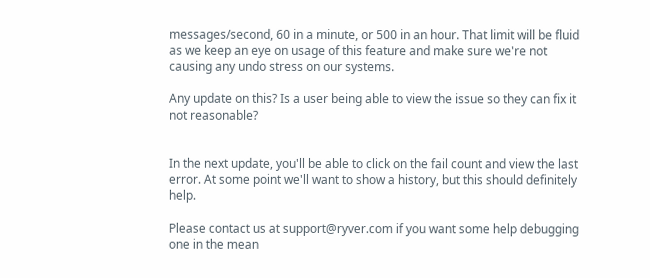messages/second, 60 in a minute, or 500 in an hour. That limit will be fluid as we keep an eye on usage of this feature and make sure we're not causing any undo stress on our systems.

Any update on this? Is a user being able to view the issue so they can fix it not reasonable?


In the next update, you'll be able to click on the fail count and view the last error. At some point we'll want to show a history, but this should definitely help.

Please contact us at support@ryver.com if you want some help debugging one in the mean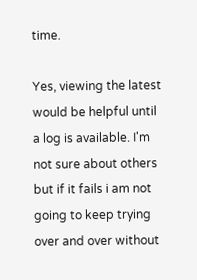time.

Yes, viewing the latest would be helpful until a log is available. I'm not sure about others but if it fails i am not going to keep trying over and over without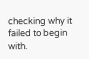checking why it failed to begin with.